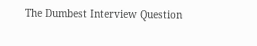The Dumbest Interview Question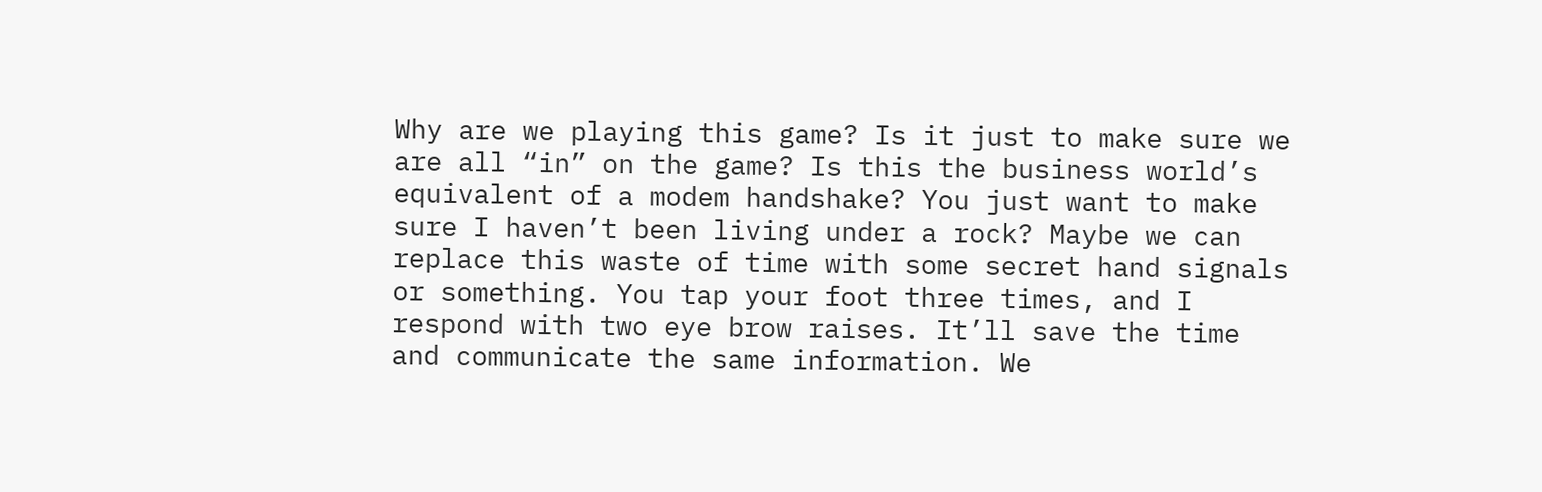Why are we playing this game? Is it just to make sure we are all “in” on the game? Is this the business world’s equivalent of a modem handshake? You just want to make sure I haven’t been living under a rock? Maybe we can replace this waste of time with some secret hand signals or something. You tap your foot three times, and I respond with two eye brow raises. It’ll save the time and communicate the same information. We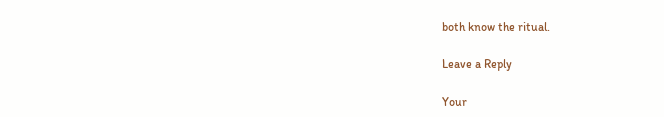both know the ritual.

Leave a Reply

Your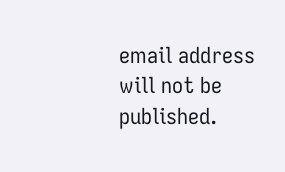email address will not be published.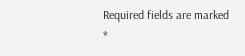Required fields are marked *